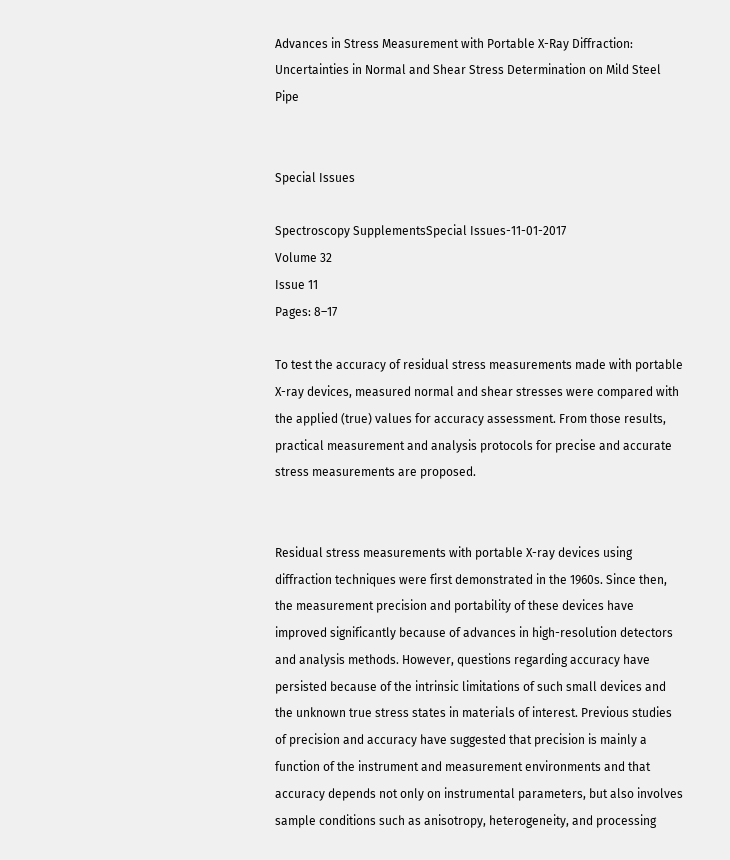Advances in Stress Measurement with Portable X-Ray Diffraction: Uncertainties in Normal and Shear Stress Determination on Mild Steel Pipe


Special Issues

Spectroscopy SupplementsSpecial Issues-11-01-2017
Volume 32
Issue 11
Pages: 8–17

To test the accuracy of residual stress measurements made with portable X-ray devices, measured normal and shear stresses were compared with the applied (true) values for accuracy assessment. From those results, practical measurement and analysis protocols for precise and accurate stress measurements are proposed.


Residual stress measurements with portable X-ray devices using diffraction techniques were first demonstrated in the 1960s. Since then, the measurement precision and portability of these devices have improved significantly because of advances in high-resolution detectors and analysis methods. However, questions regarding accuracy have persisted because of the intrinsic limitations of such small devices and the unknown true stress states in materials of interest. Previous studies of precision and accuracy have suggested that precision is mainly a function of the instrument and measurement environments and that accuracy depends not only on instrumental parameters, but also involves sample conditions such as anisotropy, heterogeneity, and processing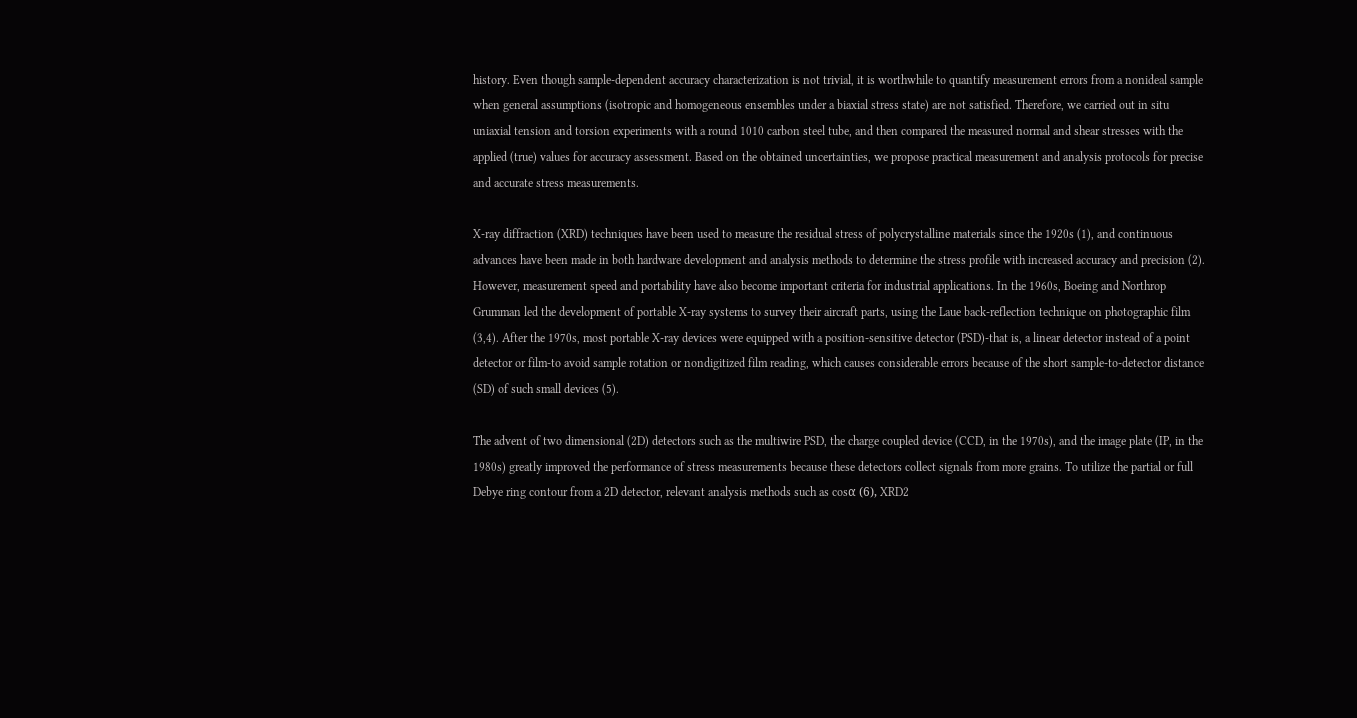history. Even though sample-dependent accuracy characterization is not trivial, it is worthwhile to quantify measurement errors from a nonideal sample when general assumptions (isotropic and homogeneous ensembles under a biaxial stress state) are not satisfied. Therefore, we carried out in situ uniaxial tension and torsion experiments with a round 1010 carbon steel tube, and then compared the measured normal and shear stresses with the applied (true) values for accuracy assessment. Based on the obtained uncertainties, we propose practical measurement and analysis protocols for precise and accurate stress measurements.

X-ray diffraction (XRD) techniques have been used to measure the residual stress of polycrystalline materials since the 1920s (1), and continuous advances have been made in both hardware development and analysis methods to determine the stress profile with increased accuracy and precision (2). However, measurement speed and portability have also become important criteria for industrial applications. In the 1960s, Boeing and Northrop Grumman led the development of portable X-ray systems to survey their aircraft parts, using the Laue back-reflection technique on photographic film (3,4). After the 1970s, most portable X-ray devices were equipped with a position-sensitive detector (PSD)-that is, a linear detector instead of a point detector or film-to avoid sample rotation or nondigitized film reading, which causes considerable errors because of the short sample-to-detector distance (SD) of such small devices (5).

The advent of two dimensional (2D) detectors such as the multiwire PSD, the charge coupled device (CCD, in the 1970s), and the image plate (IP, in the 1980s) greatly improved the performance of stress measurements because these detectors collect signals from more grains. To utilize the partial or full Debye ring contour from a 2D detector, relevant analysis methods such as cosα (6), XRD2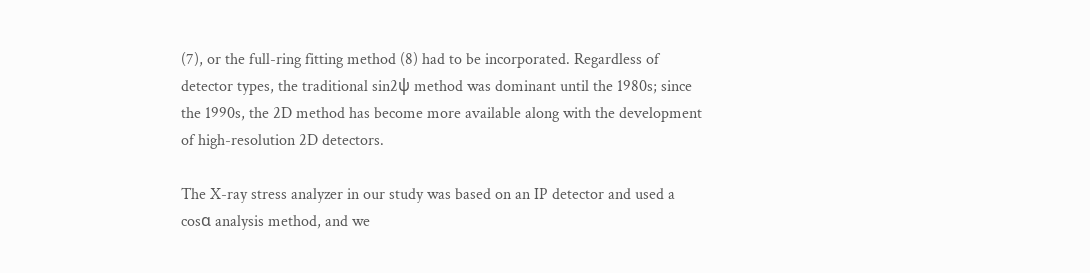(7), or the full-ring fitting method (8) had to be incorporated. Regardless of detector types, the traditional sin2ψ method was dominant until the 1980s; since the 1990s, the 2D method has become more available along with the development of high-resolution 2D detectors.

The X-ray stress analyzer in our study was based on an IP detector and used a cosα analysis method, and we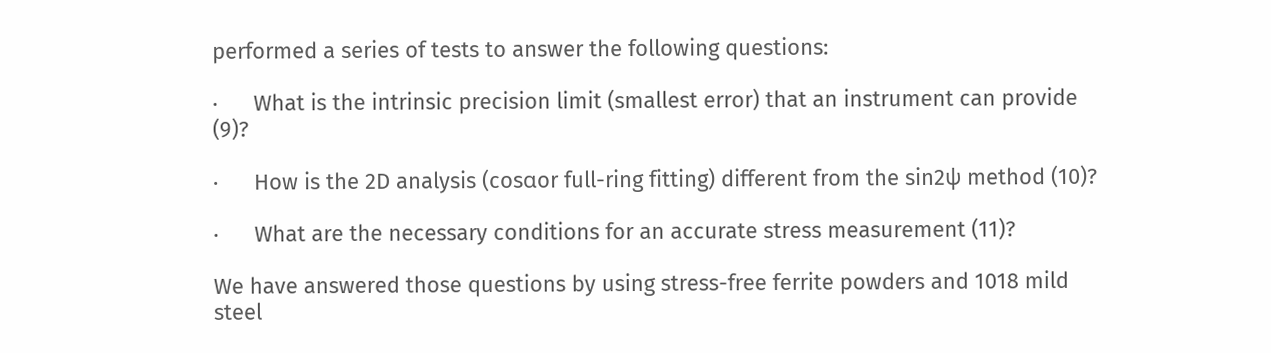performed a series of tests to answer the following questions:

·      What is the intrinsic precision limit (smallest error) that an instrument can provide (9)?

·      How is the 2D analysis (cosαor full-ring fitting) different from the sin2ψ method (10)?

·      What are the necessary conditions for an accurate stress measurement (11)?

We have answered those questions by using stress-free ferrite powders and 1018 mild steel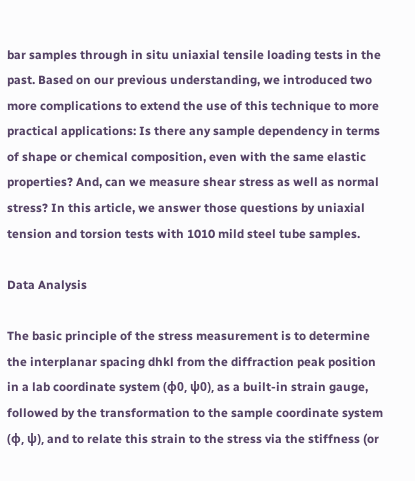bar samples through in situ uniaxial tensile loading tests in the past. Based on our previous understanding, we introduced two more complications to extend the use of this technique to more practical applications: Is there any sample dependency in terms of shape or chemical composition, even with the same elastic properties? And, can we measure shear stress as well as normal stress? In this article, we answer those questions by uniaxial tension and torsion tests with 1010 mild steel tube samples.

Data Analysis

The basic principle of the stress measurement is to determine the interplanar spacing dhkl from the diffraction peak position in a lab coordinate system (ϕ0, ψ0), as a built-in strain gauge, followed by the transformation to the sample coordinate system (ϕ, ψ), and to relate this strain to the stress via the stiffness (or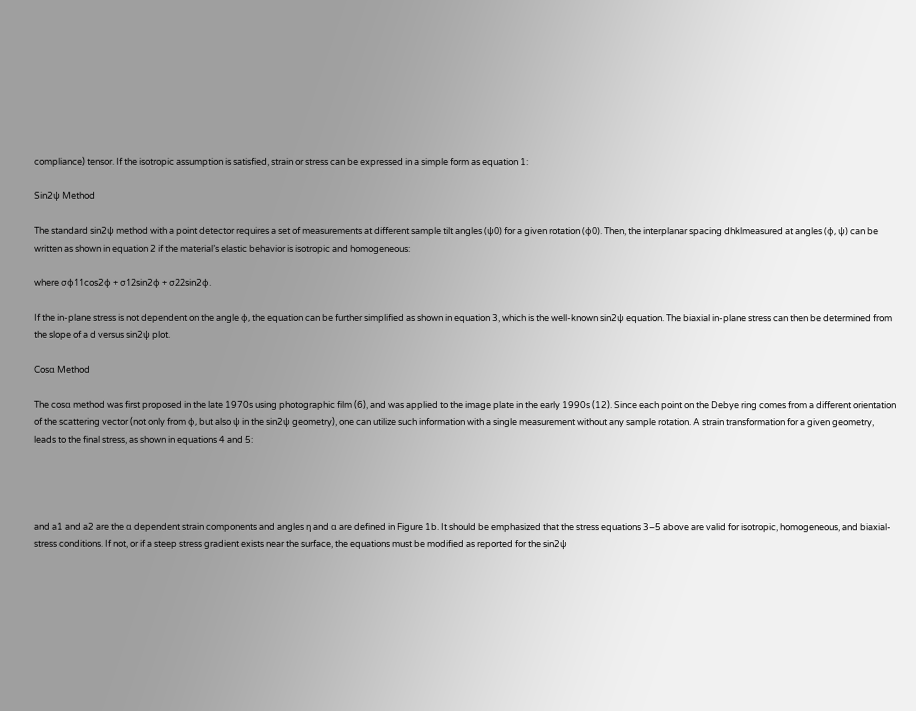compliance) tensor. If the isotropic assumption is satisfied, strain or stress can be expressed in a simple form as equation 1:

Sin2ψ Method

The standard sin2ψ method with a point detector requires a set of measurements at different sample tilt angles (ψ0) for a given rotation (ϕ0). Then, the interplanar spacing dhklmeasured at angles (ϕ, ψ) can be written as shown in equation 2 if the material’s elastic behavior is isotropic and homogeneous:

where σϕ11cos2ϕ + σ12sin2ϕ + σ22sin2ϕ.

If the in-plane stress is not dependent on the angle ϕ, the equation can be further simplified as shown in equation 3, which is the well-known sin2ψ equation. The biaxial in-plane stress can then be determined from the slope of a d versus sin2ψ plot.

Cosα Method

The cosα method was first proposed in the late 1970s using photographic film (6), and was applied to the image plate in the early 1990s (12). Since each point on the Debye ring comes from a different orientation of the scattering vector (not only from ϕ, but also ψ in the sin2ψ geometry), one can utilize such information with a single measurement without any sample rotation. A strain transformation for a given geometry, leads to the final stress, as shown in equations 4 and 5:




and a1 and a2 are the α dependent strain components and angles η and α are defined in Figure 1b. It should be emphasized that the stress equations 3–5 above are valid for isotropic, homogeneous, and biaxial-stress conditions. If not, or if a steep stress gradient exists near the surface, the equations must be modified as reported for the sin2ψ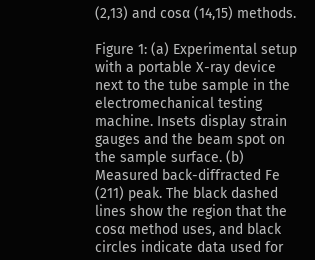(2,13) and cosα (14,15) methods.

Figure 1: (a) Experimental setup with a portable X-ray device next to the tube sample in the electromechanical testing machine. Insets display strain gauges and the beam spot on the sample surface. (b) Measured back-diffracted Fe (211) peak. The black dashed lines show the region that the cosα method uses, and black circles indicate data used for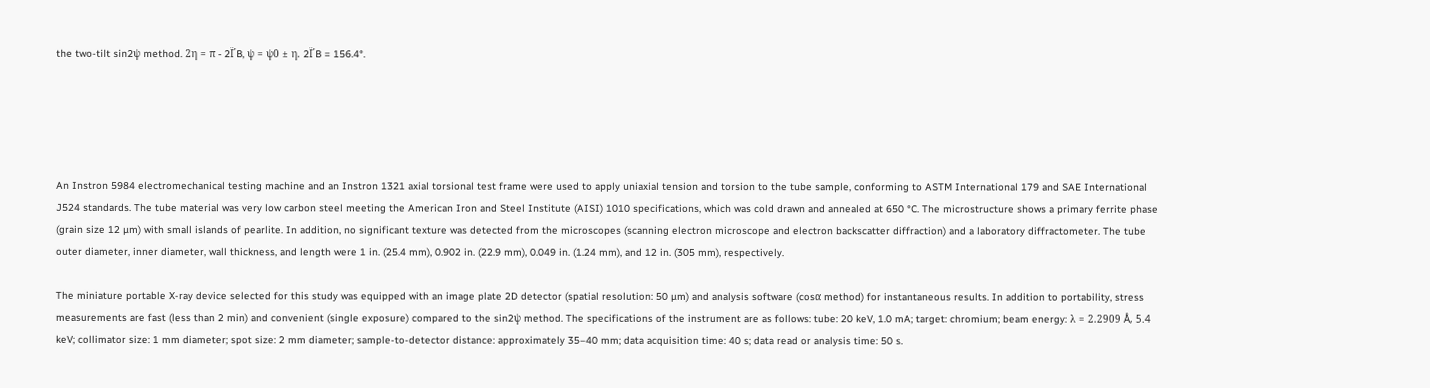the two-tilt sin2ψ method. 2η = π - 2Ï´B, ψ = ψ0 ± η. 2Ï´B = 156.4°.





An Instron 5984 electromechanical testing machine and an Instron 1321 axial torsional test frame were used to apply uniaxial tension and torsion to the tube sample, conforming to ASTM International 179 and SAE International J524 standards. The tube material was very low carbon steel meeting the American Iron and Steel Institute (AISI) 1010 specifications, which was cold drawn and annealed at 650 °C. The microstructure shows a primary ferrite phase (grain size 12 µm) with small islands of pearlite. In addition, no significant texture was detected from the microscopes (scanning electron microscope and electron backscatter diffraction) and a laboratory diffractometer. The tube outer diameter, inner diameter, wall thickness, and length were 1 in. (25.4 mm), 0.902 in. (22.9 mm), 0.049 in. (1.24 mm), and 12 in. (305 mm), respectively.

The miniature portable X-ray device selected for this study was equipped with an image plate 2D detector (spatial resolution: 50 µm) and analysis software (cosα method) for instantaneous results. In addition to portability, stress measurements are fast (less than 2 min) and convenient (single exposure) compared to the sin2ψ method. The specifications of the instrument are as follows: tube: 20 keV, 1.0 mA; target: chromium; beam energy: λ = 2.2909 Å, 5.4 keV; collimator size: 1 mm diameter; spot size: 2 mm diameter; sample-to-detector distance: approximately 35–40 mm; data acquisition time: 40 s; data read or analysis time: 50 s.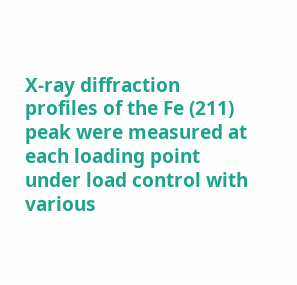X-ray diffraction profiles of the Fe (211) peak were measured at each loading point under load control with various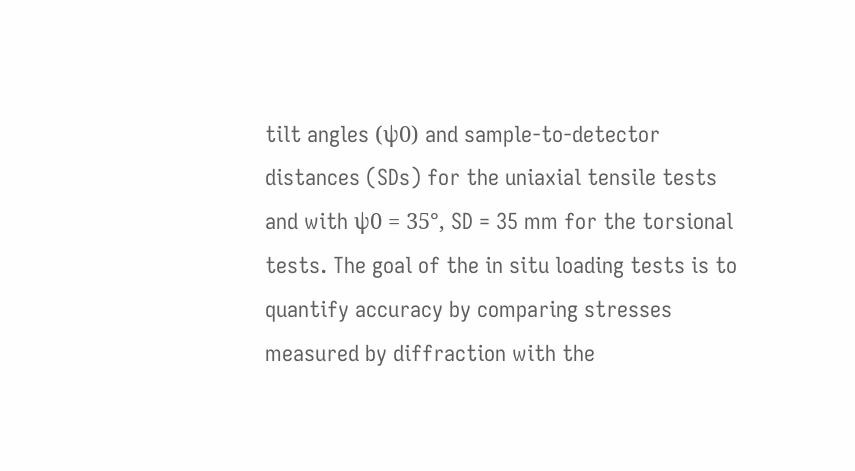tilt angles (ψ0) and sample-to-detector distances (SDs) for the uniaxial tensile tests and with ψ0 = 35°, SD = 35 mm for the torsional tests. The goal of the in situ loading tests is to quantify accuracy by comparing stresses measured by diffraction with the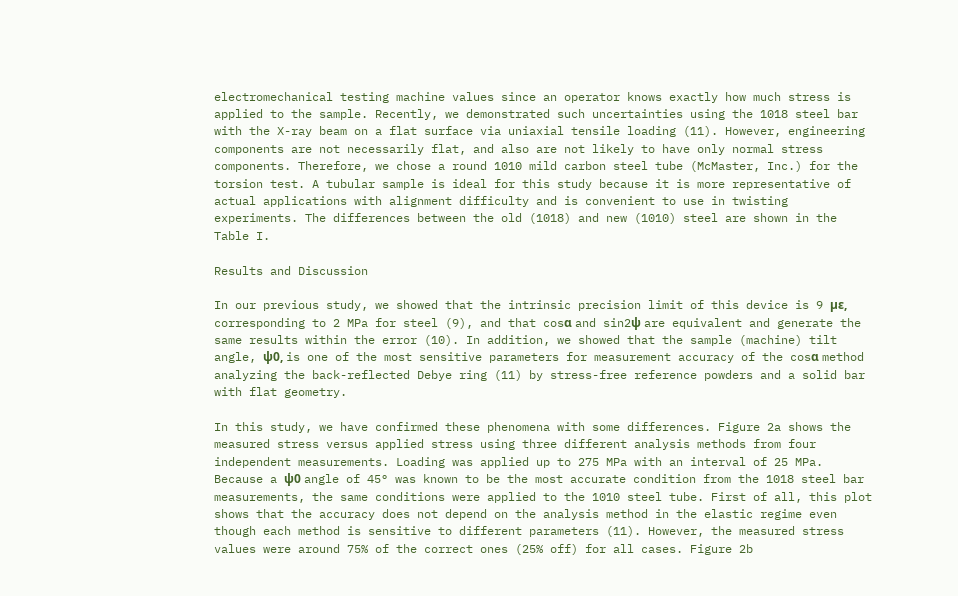electromechanical testing machine values since an operator knows exactly how much stress is applied to the sample. Recently, we demonstrated such uncertainties using the 1018 steel bar with the X-ray beam on a flat surface via uniaxial tensile loading (11). However, engineering components are not necessarily flat, and also are not likely to have only normal stress components. Therefore, we chose a round 1010 mild carbon steel tube (McMaster, Inc.) for the torsion test. A tubular sample is ideal for this study because it is more representative of actual applications with alignment difficulty and is convenient to use in twisting experiments. The differences between the old (1018) and new (1010) steel are shown in the Table I.

Results and Discussion

In our previous study, we showed that the intrinsic precision limit of this device is 9 µε, corresponding to 2 MPa for steel (9), and that cosα and sin2ψ are equivalent and generate the same results within the error (10). In addition, we showed that the sample (machine) tilt angle, ψ0, is one of the most sensitive parameters for measurement accuracy of the cosα method analyzing the back-reflected Debye ring (11) by stress-free reference powders and a solid bar with flat geometry.

In this study, we have confirmed these phenomena with some differences. Figure 2a shows the measured stress versus applied stress using three different analysis methods from four independent measurements. Loading was applied up to 275 MPa with an interval of 25 MPa. Because a ψ0 angle of 45° was known to be the most accurate condition from the 1018 steel bar measurements, the same conditions were applied to the 1010 steel tube. First of all, this plot shows that the accuracy does not depend on the analysis method in the elastic regime even though each method is sensitive to different parameters (11). However, the measured stress values were around 75% of the correct ones (25% off) for all cases. Figure 2b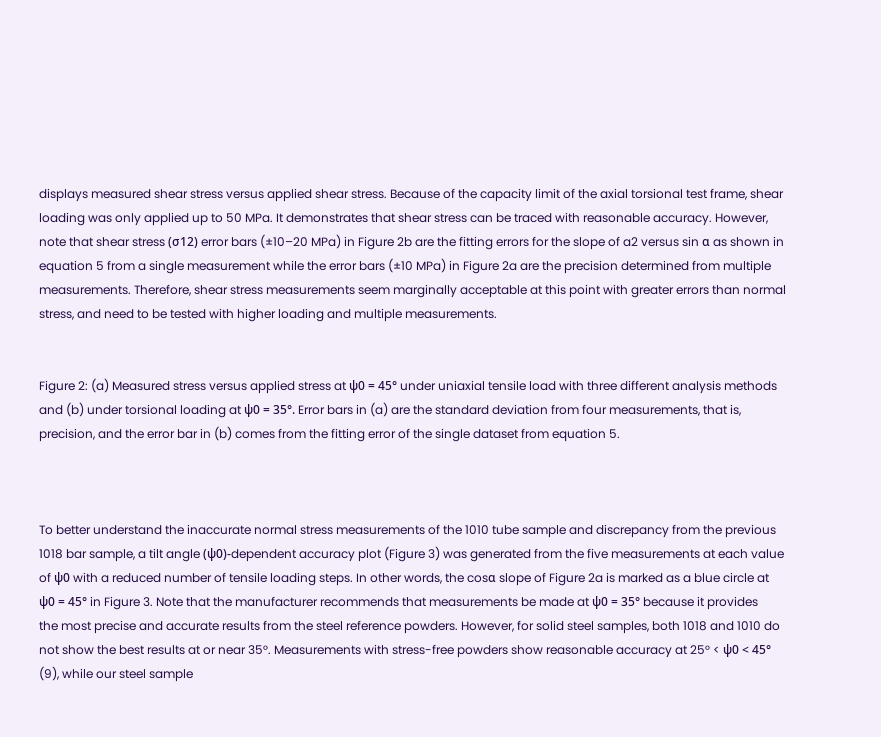displays measured shear stress versus applied shear stress. Because of the capacity limit of the axial torsional test frame, shear loading was only applied up to 50 MPa. It demonstrates that shear stress can be traced with reasonable accuracy. However, note that shear stress (σ12) error bars (±10–20 MPa) in Figure 2b are the fitting errors for the slope of a2 versus sin α as shown in equation 5 from a single measurement while the error bars (±10 MPa) in Figure 2a are the precision determined from multiple measurements. Therefore, shear stress measurements seem marginally acceptable at this point with greater errors than normal stress, and need to be tested with higher loading and multiple measurements.


Figure 2: (a) Measured stress versus applied stress at ψ0 = 45° under uniaxial tensile load with three different analysis methods and (b) under torsional loading at ψ0 = 35°. Error bars in (a) are the standard deviation from four measurements, that is, precision, and the error bar in (b) comes from the fitting error of the single dataset from equation 5.



To better understand the inaccurate normal stress measurements of the 1010 tube sample and discrepancy from the previous 1018 bar sample, a tilt angle (ψ0)-dependent accuracy plot (Figure 3) was generated from the five measurements at each value of ψ0 with a reduced number of tensile loading steps. In other words, the cosα slope of Figure 2a is marked as a blue circle at ψ0 = 45° in Figure 3. Note that the manufacturer recommends that measurements be made at ψ0 = 35° because it provides the most precise and accurate results from the steel reference powders. However, for solid steel samples, both 1018 and 1010 do not show the best results at or near 35°. Measurements with stress-free powders show reasonable accuracy at 25° < ψ0 < 45° (9), while our steel sample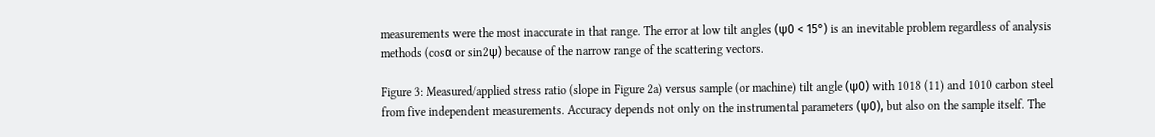measurements were the most inaccurate in that range. The error at low tilt angles (ψ0 < 15°) is an inevitable problem regardless of analysis methods (cosα or sin2ψ) because of the narrow range of the scattering vectors.

Figure 3: Measured/applied stress ratio (slope in Figure 2a) versus sample (or machine) tilt angle (ψ0) with 1018 (11) and 1010 carbon steel from five independent measurements. Accuracy depends not only on the instrumental parameters (ψ0), but also on the sample itself. The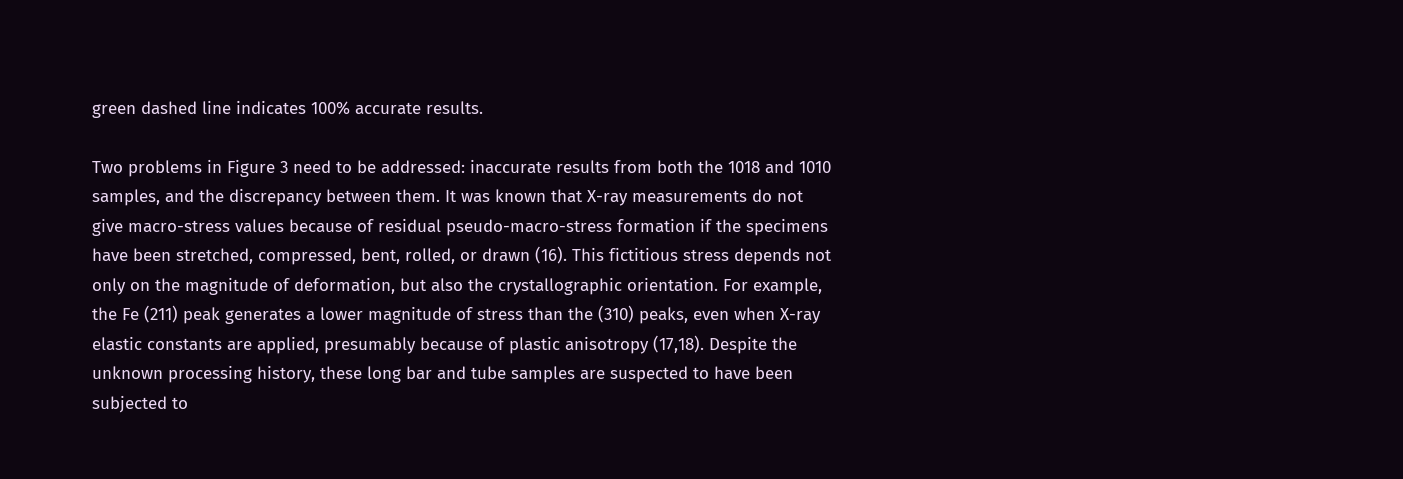green dashed line indicates 100% accurate results.

Two problems in Figure 3 need to be addressed: inaccurate results from both the 1018 and 1010 samples, and the discrepancy between them. It was known that X-ray measurements do not give macro-stress values because of residual pseudo-macro-stress formation if the specimens have been stretched, compressed, bent, rolled, or drawn (16). This fictitious stress depends not only on the magnitude of deformation, but also the crystallographic orientation. For example, the Fe (211) peak generates a lower magnitude of stress than the (310) peaks, even when X-ray elastic constants are applied, presumably because of plastic anisotropy (17,18). Despite the unknown processing history, these long bar and tube samples are suspected to have been subjected to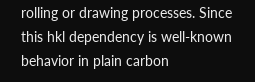rolling or drawing processes. Since this hkl dependency is well-known behavior in plain carbon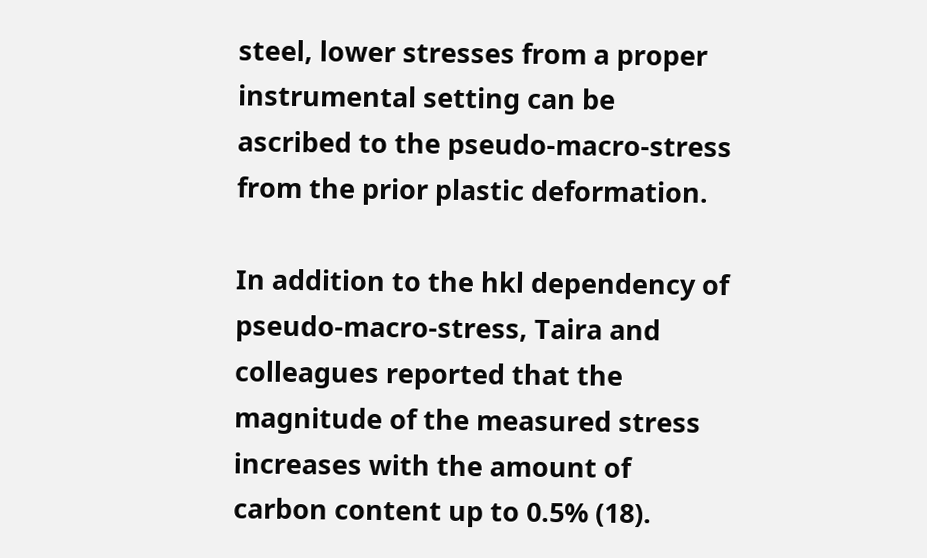steel, lower stresses from a proper instrumental setting can be ascribed to the pseudo-macro-stress from the prior plastic deformation.

In addition to the hkl dependency of pseudo-macro-stress, Taira and colleagues reported that the magnitude of the measured stress increases with the amount of carbon content up to 0.5% (18).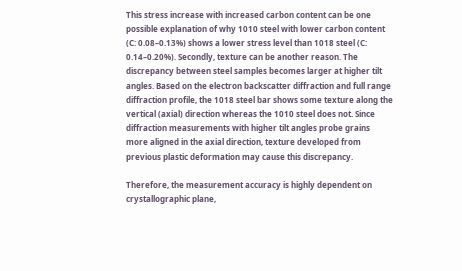This stress increase with increased carbon content can be one possible explanation of why 1010 steel with lower carbon content (C: 0.08–0.13%) shows a lower stress level than 1018 steel (C: 0.14–0.20%). Secondly, texture can be another reason. The discrepancy between steel samples becomes larger at higher tilt angles. Based on the electron backscatter diffraction and full range diffraction profile, the 1018 steel bar shows some texture along the vertical (axial) direction whereas the 1010 steel does not. Since diffraction measurements with higher tilt angles probe grains more aligned in the axial direction, texture developed from previous plastic deformation may cause this discrepancy.

Therefore, the measurement accuracy is highly dependent on crystallographic plane,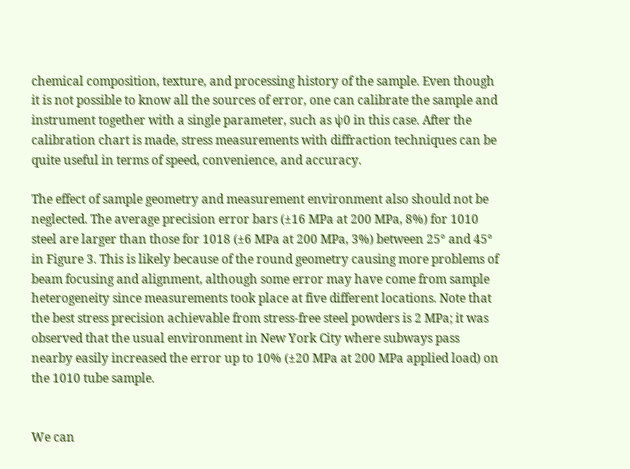chemical composition, texture, and processing history of the sample. Even though it is not possible to know all the sources of error, one can calibrate the sample and instrument together with a single parameter, such as ψ0 in this case. After the calibration chart is made, stress measurements with diffraction techniques can be quite useful in terms of speed, convenience, and accuracy.

The effect of sample geometry and measurement environment also should not be neglected. The average precision error bars (±16 MPa at 200 MPa, 8%) for 1010 steel are larger than those for 1018 (±6 MPa at 200 MPa, 3%) between 25° and 45° in Figure 3. This is likely because of the round geometry causing more problems of beam focusing and alignment, although some error may have come from sample heterogeneity since measurements took place at five different locations. Note that the best stress precision achievable from stress-free steel powders is 2 MPa; it was observed that the usual environment in New York City where subways pass nearby easily increased the error up to 10% (±20 MPa at 200 MPa applied load) on the 1010 tube sample.


We can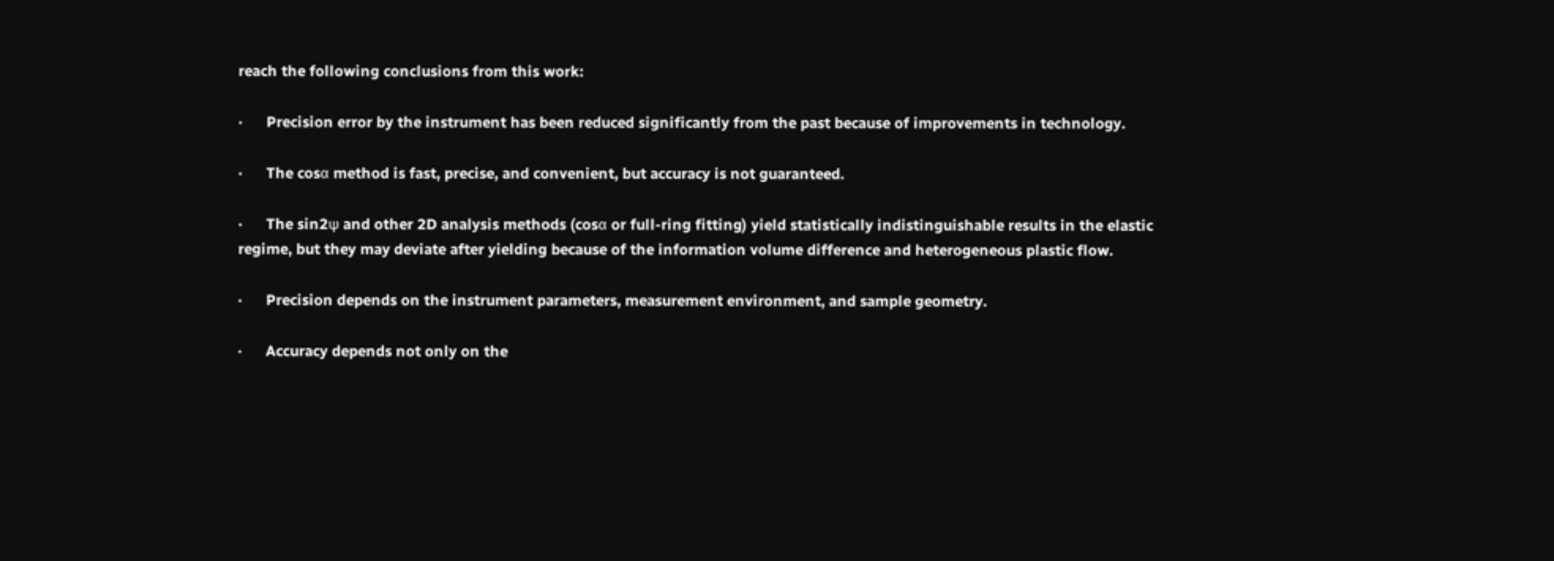reach the following conclusions from this work:

·      Precision error by the instrument has been reduced significantly from the past because of improvements in technology.

·      The cosα method is fast, precise, and convenient, but accuracy is not guaranteed.

·      The sin2ψ and other 2D analysis methods (cosα or full-ring fitting) yield statistically indistinguishable results in the elastic regime, but they may deviate after yielding because of the information volume difference and heterogeneous plastic flow.

·      Precision depends on the instrument parameters, measurement environment, and sample geometry.

·      Accuracy depends not only on the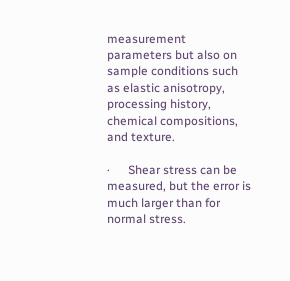measurement parameters but also on sample conditions such as elastic anisotropy, processing history, chemical compositions, and texture.

·      Shear stress can be measured, but the error is much larger than for normal stress.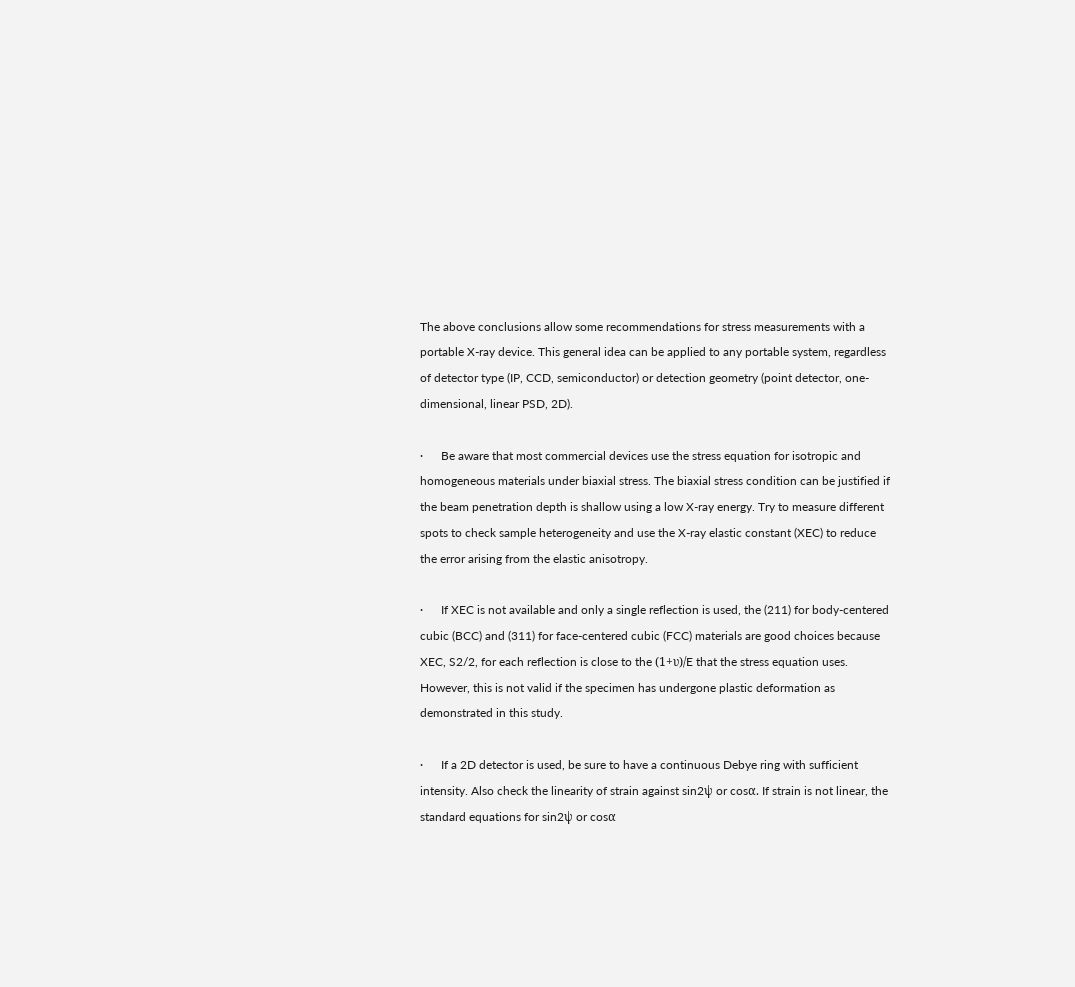The above conclusions allow some recommendations for stress measurements with a portable X-ray device. This general idea can be applied to any portable system, regardless of detector type (IP, CCD, semiconductor) or detection geometry (point detector, one-dimensional, linear PSD, 2D).

·      Be aware that most commercial devices use the stress equation for isotropic and homogeneous materials under biaxial stress. The biaxial stress condition can be justified if the beam penetration depth is shallow using a low X-ray energy. Try to measure different spots to check sample heterogeneity and use the X-ray elastic constant (XEC) to reduce the error arising from the elastic anisotropy.

·      If XEC is not available and only a single reflection is used, the (211) for body-centered cubic (BCC) and (311) for face-centered cubic (FCC) materials are good choices because XEC, S2/2, for each reflection is close to the (1+υ)/E that the stress equation uses. However, this is not valid if the specimen has undergone plastic deformation as demonstrated in this study.

·      If a 2D detector is used, be sure to have a continuous Debye ring with sufficient intensity. Also check the linearity of strain against sin2ψ or cosα. If strain is not linear, the standard equations for sin2ψ or cosα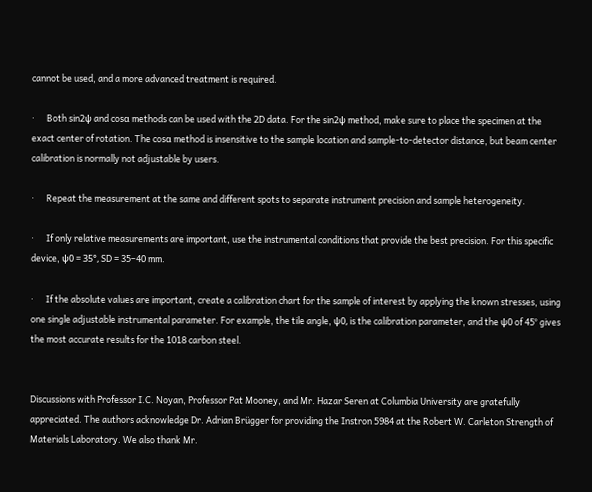cannot be used, and a more advanced treatment is required.

·      Both sin2ψ and cosα methods can be used with the 2D data. For the sin2ψ method, make sure to place the specimen at the exact center of rotation. The cosα method is insensitive to the sample location and sample-to-detector distance, but beam center calibration is normally not adjustable by users.

·      Repeat the measurement at the same and different spots to separate instrument precision and sample heterogeneity.

·      If only relative measurements are important, use the instrumental conditions that provide the best precision. For this specific device, ψ0 = 35°, SD = 35–40 mm.

·      If the absolute values are important, create a calibration chart for the sample of interest by applying the known stresses, using one single adjustable instrumental parameter. For example, the tile angle, ψ0, is the calibration parameter, and the ψ0 of 45° gives the most accurate results for the 1018 carbon steel.


Discussions with Professor I.C. Noyan, Professor Pat Mooney, and Mr. Hazar Seren at Columbia University are gratefully appreciated. The authors acknowledge Dr. Adrian Brügger for providing the Instron 5984 at the Robert W. Carleton Strength of Materials Laboratory. We also thank Mr.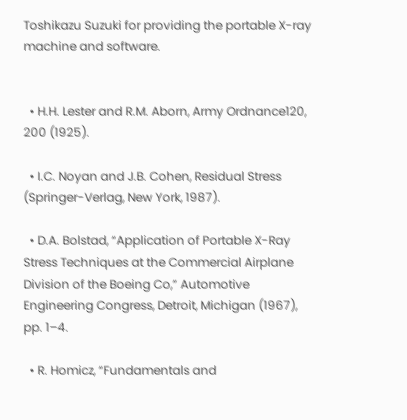Toshikazu Suzuki for providing the portable X-ray machine and software.


  • H.H. Lester and R.M. Aborn, Army Ordnance120, 200 (1925).

  • I.C. Noyan and J.B. Cohen, Residual Stress (Springer-Verlag, New York, 1987).

  • D.A. Bolstad, “Application of Portable X-Ray Stress Techniques at the Commercial Airplane Division of the Boeing Co,” Automotive Engineering Congress, Detroit, Michigan (1967), pp. 1–4.

  • R. Homicz, “Fundamentals and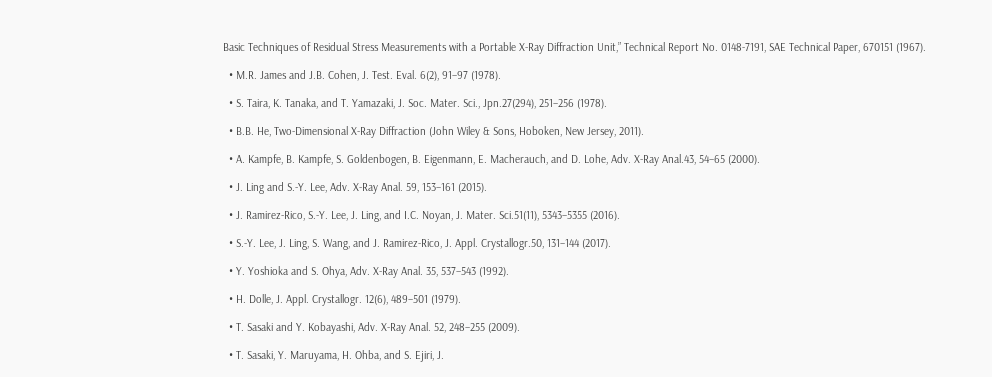Basic Techniques of Residual Stress Measurements with a Portable X-Ray Diffraction Unit,” Technical Report No. 0148-7191, SAE Technical Paper, 670151 (1967).

  • M.R. James and J.B. Cohen, J. Test. Eval. 6(2), 91–97 (1978).

  • S. Taira, K. Tanaka, and T. Yamazaki, J. Soc. Mater. Sci., Jpn.27(294), 251–256 (1978).

  • B.B. He, Two-Dimensional X-Ray Diffraction (John Wiley & Sons, Hoboken, New Jersey, 2011).

  • A. Kampfe, B. Kampfe, S. Goldenbogen, B. Eigenmann, E. Macherauch, and D. Lohe, Adv. X-Ray Anal.43, 54–65 (2000).

  • J. Ling and S.-Y. Lee, Adv. X-Ray Anal. 59, 153–161 (2015).

  • J. Ramirez-Rico, S.-Y. Lee, J. Ling, and I.C. Noyan, J. Mater. Sci.51(11), 5343–5355 (2016).

  • S.-Y. Lee, J. Ling, S. Wang, and J. Ramirez-Rico, J. Appl. Crystallogr.50, 131–144 (2017).

  • Y. Yoshioka and S. Ohya, Adv. X-Ray Anal. 35, 537–543 (1992).

  • H. Dolle, J. Appl. Crystallogr. 12(6), 489–501 (1979).

  • T. Sasaki and Y. Kobayashi, Adv. X-Ray Anal. 52, 248–255 (2009).

  • T. Sasaki, Y. Maruyama, H. Ohba, and S. Ejiri, J.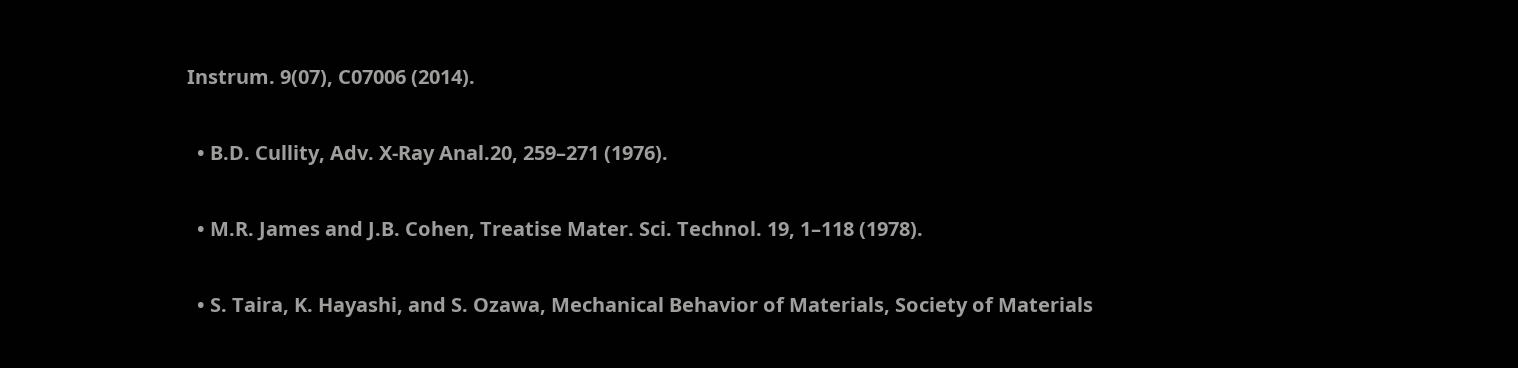Instrum. 9(07), C07006 (2014).

  • B.D. Cullity, Adv. X-Ray Anal.20, 259–271 (1976).

  • M.R. James and J.B. Cohen, Treatise Mater. Sci. Technol. 19, 1–118 (1978).

  • S. Taira, K. Hayashi, and S. Ozawa, Mechanical Behavior of Materials, Society of Materials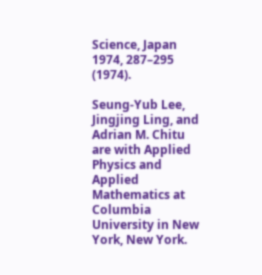Science, Japan 1974, 287–295 (1974).

Seung-Yub Lee, Jingjing Ling, and Adrian M. Chitu are with Applied Physics and Applied Mathematics at Columbia University in New York, New York.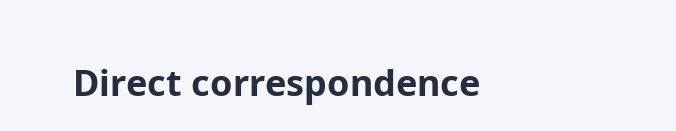Direct correspondence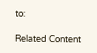to:

Related Content